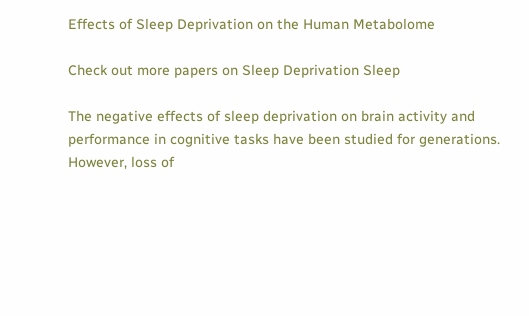Effects of Sleep Deprivation on the Human Metabolome

Check out more papers on Sleep Deprivation Sleep

The negative effects of sleep deprivation on brain activity and performance in cognitive tasks have been studied for generations. However, loss of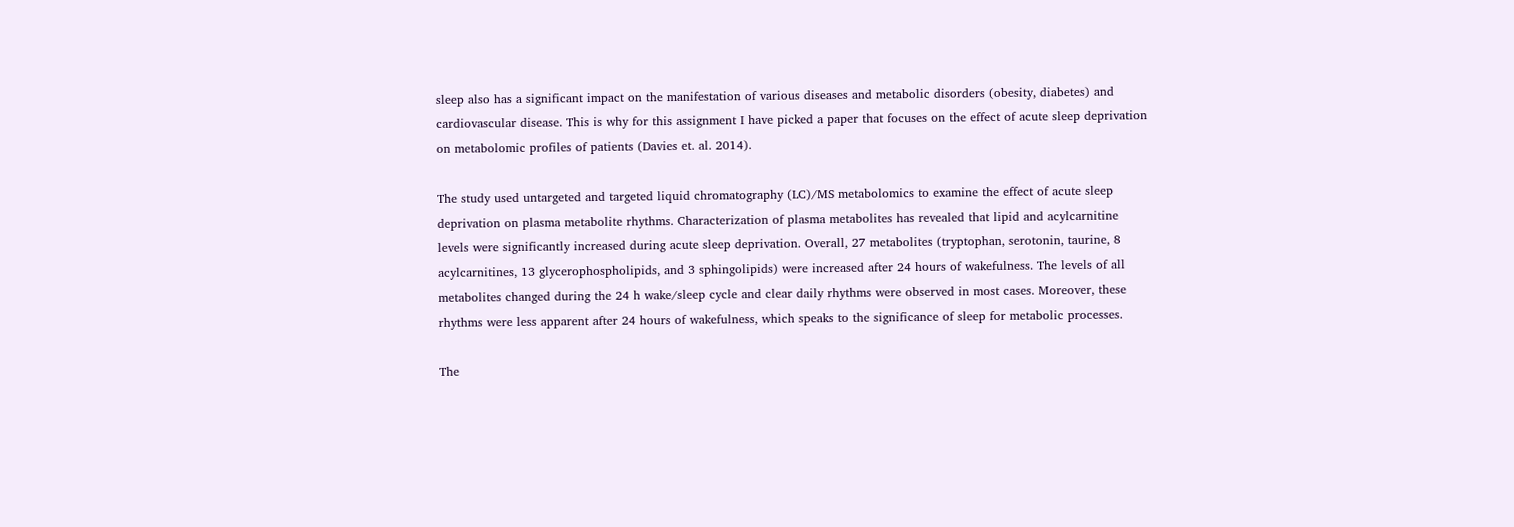sleep also has a significant impact on the manifestation of various diseases and metabolic disorders (obesity, diabetes) and cardiovascular disease. This is why for this assignment I have picked a paper that focuses on the effect of acute sleep deprivation on metabolomic profiles of patients (Davies et. al. 2014).

The study used untargeted and targeted liquid chromatography (LC)/MS metabolomics to examine the effect of acute sleep deprivation on plasma metabolite rhythms. Characterization of plasma metabolites has revealed that lipid and acylcarnitine levels were significantly increased during acute sleep deprivation. Overall, 27 metabolites (tryptophan, serotonin, taurine, 8 acylcarnitines, 13 glycerophospholipids, and 3 sphingolipids) were increased after 24 hours of wakefulness. The levels of all metabolites changed during the 24 h wake/sleep cycle and clear daily rhythms were observed in most cases. Moreover, these rhythms were less apparent after 24 hours of wakefulness, which speaks to the significance of sleep for metabolic processes.

The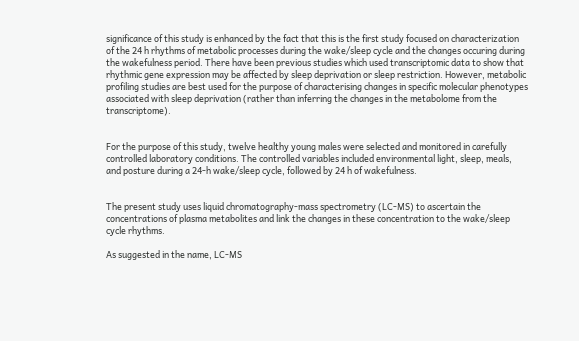significance of this study is enhanced by the fact that this is the first study focused on characterization of the 24 h rhythms of metabolic processes during the wake/sleep cycle and the changes occuring during the wakefulness period. There have been previous studies which used transcriptomic data to show that rhythmic gene expression may be affected by sleep deprivation or sleep restriction. However, metabolic profiling studies are best used for the purpose of characterising changes in specific molecular phenotypes associated with sleep deprivation (rather than inferring the changes in the metabolome from the transcriptome).


For the purpose of this study, twelve healthy young males were selected and monitored in carefully controlled laboratory conditions. The controlled variables included environmental light, sleep, meals, and posture during a 24-h wake/sleep cycle, followed by 24 h of wakefulness.


The present study uses liquid chromatography-mass spectrometry (LC-MS) to ascertain the concentrations of plasma metabolites and link the changes in these concentration to the wake/sleep cycle rhythms.

As suggested in the name, LC-MS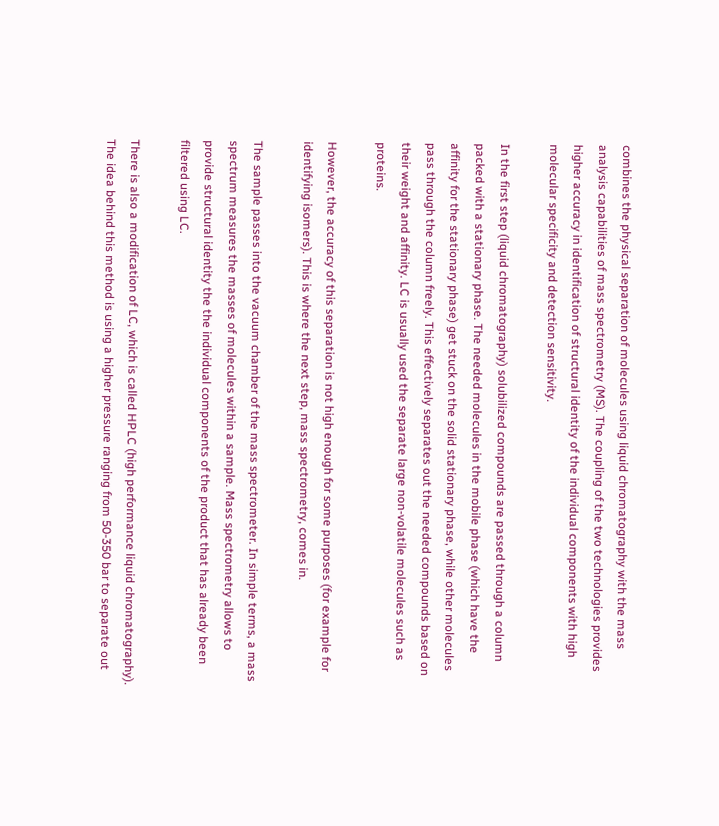combines the physical separation of molecules using liquid chromatography with the mass analysis capabilities of mass spectrometry (MS). The coupling of the two technologies provides higher accuracy in identification of structural identity of the individual components with high molecular specificity and detection sensitivity.

In the first step (liquid chromatography) solubilized compounds are passed through a column packed with a stationary phase. The needed molecules in the mobile phase (which have the affinity for the stationary phase) get stuck on the solid stationary phase, while other molecules pass through the column freely. This effectively separates out the needed compounds based on their weight and affinity. LC is usually used the separate large non-volatile molecules such as proteins.

However, the accuracy of this separation is not high enough for some purposes (for example for identifying isomers). This is where the next step, mass spectrometry, comes in.

The sample passes into the vacuum chamber of the mass spectrometer. In simple terms, a mass spectrum measures the masses of molecules within a sample. Mass spectrometry allows to provide structural identity the the individual components of the product that has already been filtered using LC.

There is also a modification of LC, which is called HPLC (high performance liquid chromatography). The idea behind this method is using a higher pressure ranging from 50-350 bar to separate out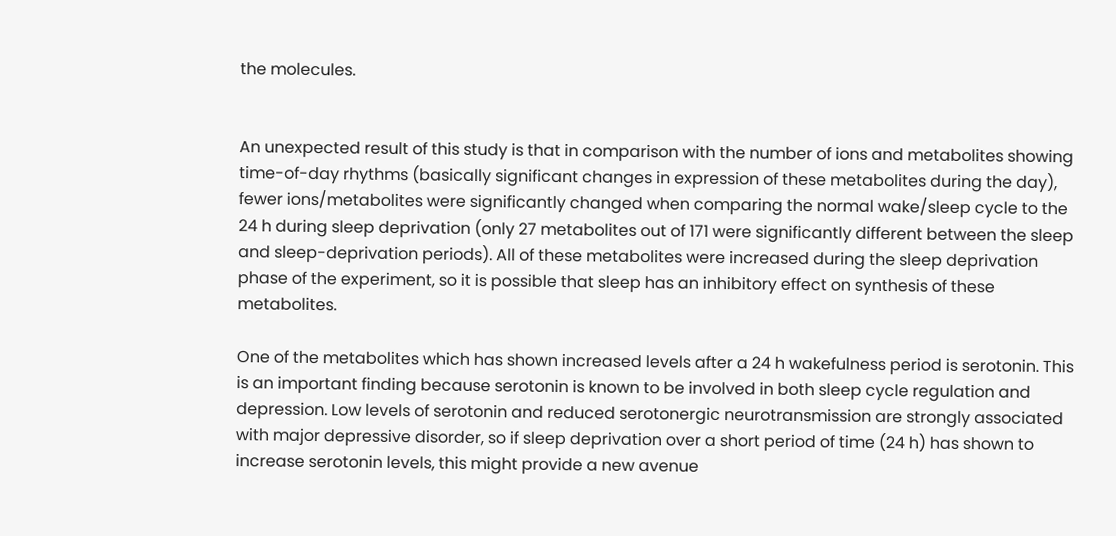the molecules.


An unexpected result of this study is that in comparison with the number of ions and metabolites showing time-of-day rhythms (basically significant changes in expression of these metabolites during the day), fewer ions/metabolites were significantly changed when comparing the normal wake/sleep cycle to the 24 h during sleep deprivation (only 27 metabolites out of 171 were significantly different between the sleep and sleep-deprivation periods). All of these metabolites were increased during the sleep deprivation phase of the experiment, so it is possible that sleep has an inhibitory effect on synthesis of these metabolites.

One of the metabolites which has shown increased levels after a 24 h wakefulness period is serotonin. This is an important finding because serotonin is known to be involved in both sleep cycle regulation and depression. Low levels of serotonin and reduced serotonergic neurotransmission are strongly associated with major depressive disorder, so if sleep deprivation over a short period of time (24 h) has shown to increase serotonin levels, this might provide a new avenue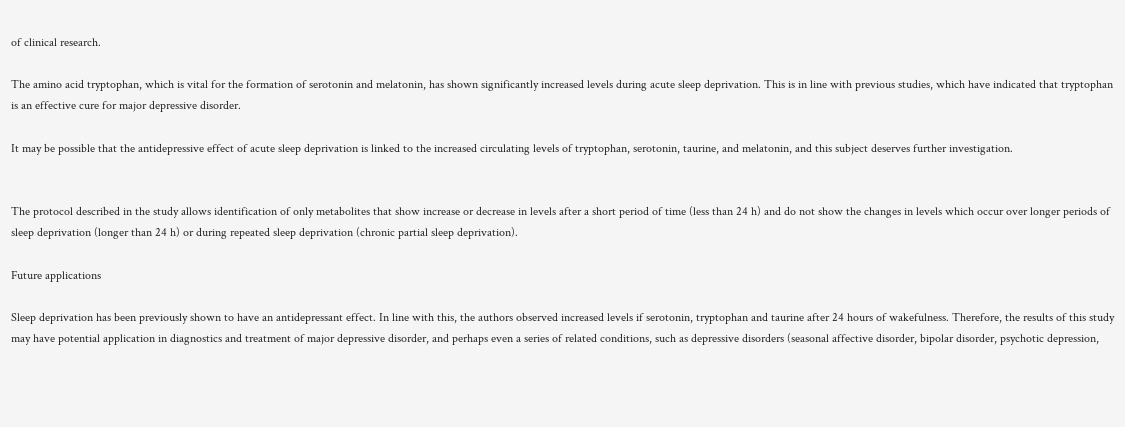of clinical research.

The amino acid tryptophan, which is vital for the formation of serotonin and melatonin, has shown significantly increased levels during acute sleep deprivation. This is in line with previous studies, which have indicated that tryptophan is an effective cure for major depressive disorder.

It may be possible that the antidepressive effect of acute sleep deprivation is linked to the increased circulating levels of tryptophan, serotonin, taurine, and melatonin, and this subject deserves further investigation.


The protocol described in the study allows identification of only metabolites that show increase or decrease in levels after a short period of time (less than 24 h) and do not show the changes in levels which occur over longer periods of sleep deprivation (longer than 24 h) or during repeated sleep deprivation (chronic partial sleep deprivation).

Future applications

Sleep deprivation has been previously shown to have an antidepressant effect. In line with this, the authors observed increased levels if serotonin, tryptophan and taurine after 24 hours of wakefulness. Therefore, the results of this study may have potential application in diagnostics and treatment of major depressive disorder, and perhaps even a series of related conditions, such as depressive disorders (seasonal affective disorder, bipolar disorder, psychotic depression,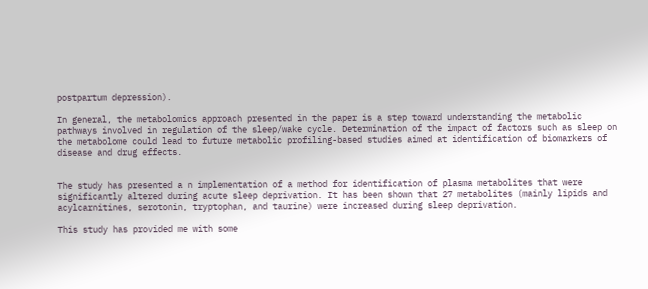postpartum depression).

In general, the metabolomics approach presented in the paper is a step toward understanding the metabolic pathways involved in regulation of the sleep/wake cycle. Determination of the impact of factors such as sleep on the metabolome could lead to future metabolic profiling-based studies aimed at identification of biomarkers of disease and drug effects.


The study has presented a n implementation of a method for identification of plasma metabolites that were significantly altered during acute sleep deprivation. It has been shown that 27 metabolites (mainly lipids and acylcarnitines, serotonin, tryptophan, and taurine) were increased during sleep deprivation.

This study has provided me with some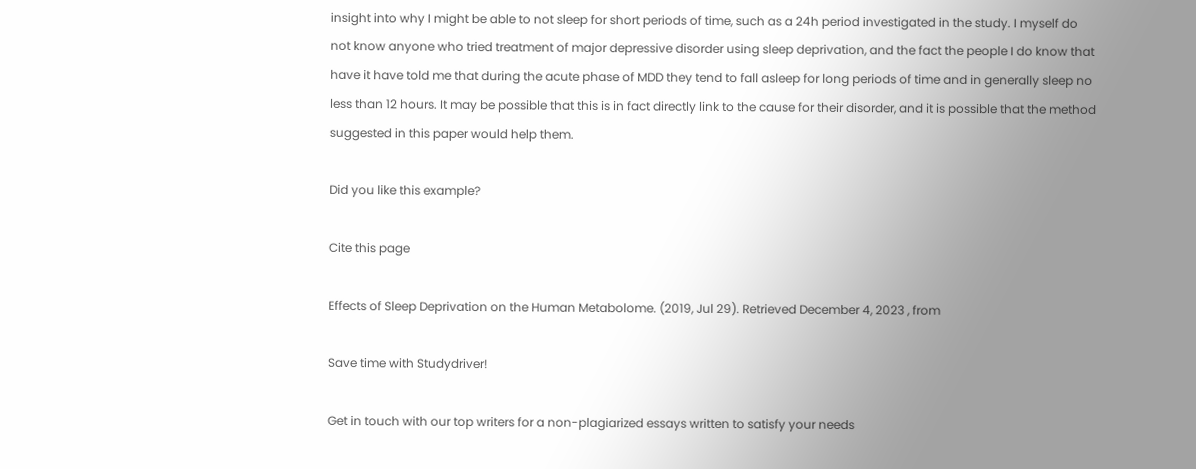insight into why I might be able to not sleep for short periods of time, such as a 24h period investigated in the study. I myself do not know anyone who tried treatment of major depressive disorder using sleep deprivation, and the fact the people I do know that have it have told me that during the acute phase of MDD they tend to fall asleep for long periods of time and in generally sleep no less than 12 hours. It may be possible that this is in fact directly link to the cause for their disorder, and it is possible that the method suggested in this paper would help them.

Did you like this example?

Cite this page

Effects of Sleep Deprivation on the Human Metabolome. (2019, Jul 29). Retrieved December 4, 2023 , from

Save time with Studydriver!

Get in touch with our top writers for a non-plagiarized essays written to satisfy your needs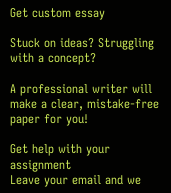Get custom essay

Stuck on ideas? Struggling with a concept?

A professional writer will make a clear, mistake-free paper for you!

Get help with your assignment
Leave your email and we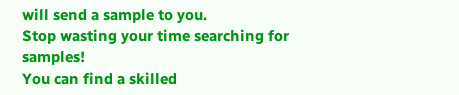will send a sample to you.
Stop wasting your time searching for samples!
You can find a skilled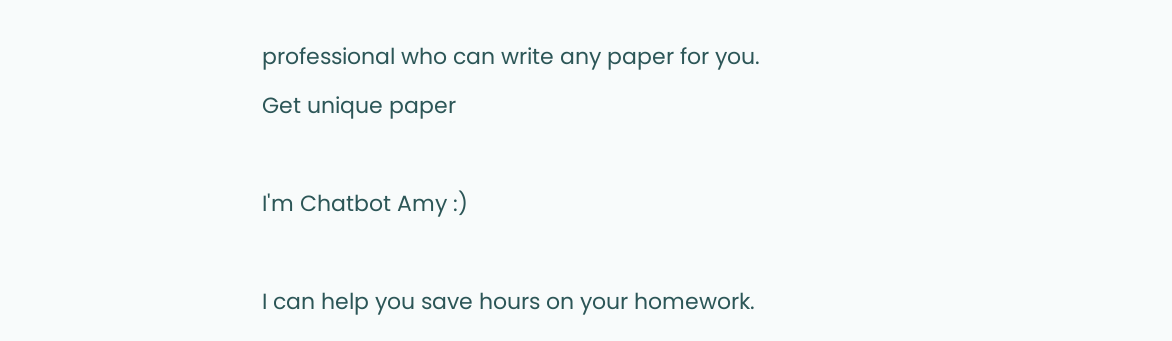professional who can write any paper for you.
Get unique paper

I'm Chatbot Amy :)

I can help you save hours on your homework.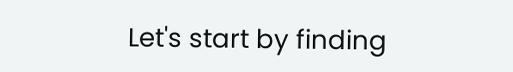Let's start by finding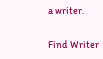a writer.

Find Writer